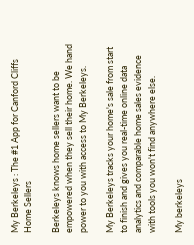My Berkeleys : The #1 App for Canford Cliffs Home Sellers

Berkeleys knows home sellers want to be empowered when they sell their home. We hand power to you with access to My Berkeleys.

My Berkeleys tracks your home's sale from start to finish and gives you real-time online data analytics and comparable home sales evidence with tools you won't find anywhere else.

My berkeleys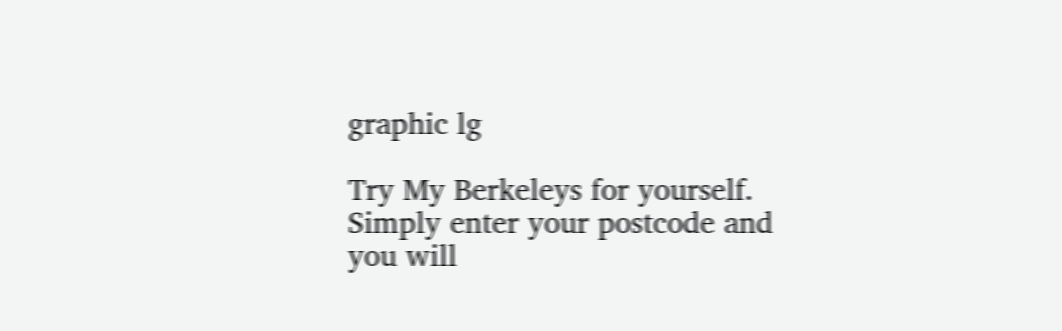graphic lg

Try My Berkeleys for yourself. Simply enter your postcode and you will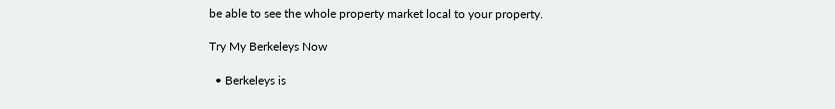be able to see the whole property market local to your property.

Try My Berkeleys Now

  • Berkeleys is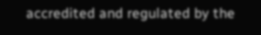accredited and regulated by the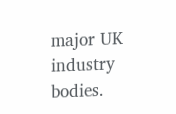major UK industry bodies.